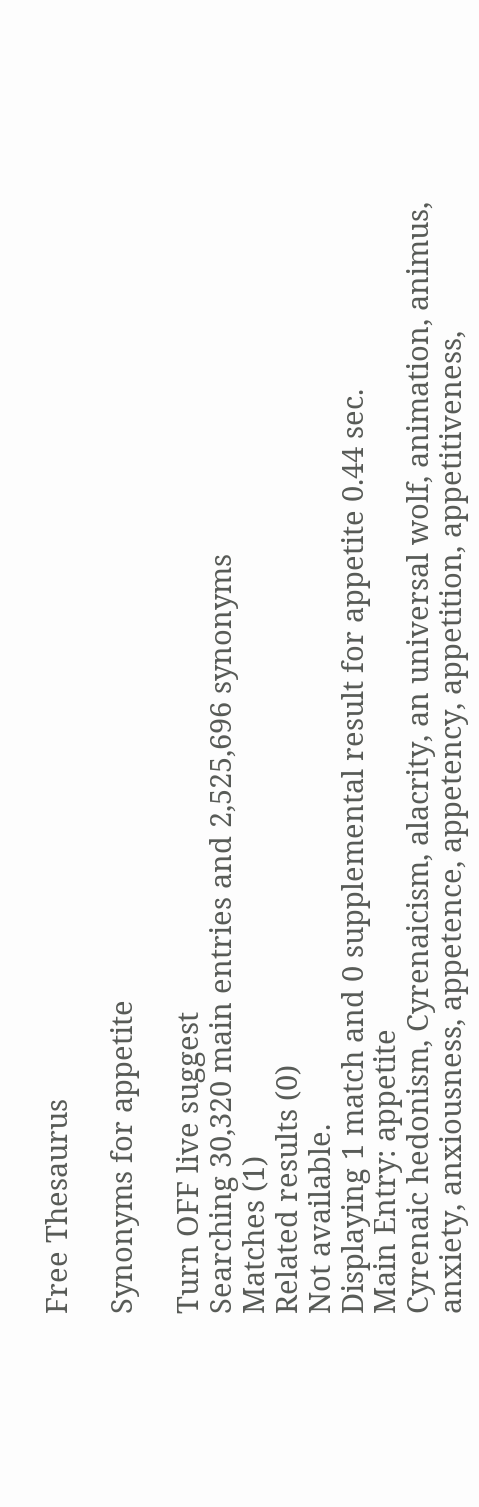Free Thesaurus

Synonyms for appetite

Turn OFF live suggest
Searching 30,320 main entries and 2,525,696 synonyms
Matches (1)
Related results (0)
Not available.
Displaying 1 match and 0 supplemental result for appetite 0.44 sec.
Main Entry: appetite
Cyrenaic hedonism, Cyrenaicism, alacrity, an universal wolf, animation, animus, anxiety, anxiousness, appetence, appetency, appetition, appetitiveness,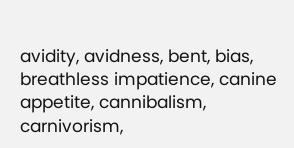avidity, avidness, bent, bias, breathless impatience, canine appetite, cannibalism, carnivorism,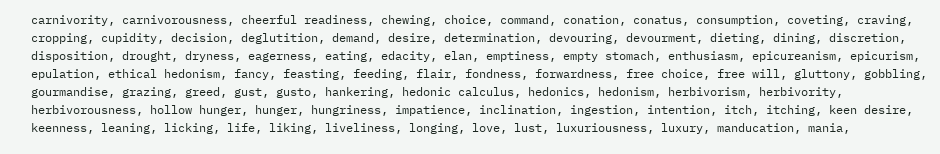carnivority, carnivorousness, cheerful readiness, chewing, choice, command, conation, conatus, consumption, coveting, craving, cropping, cupidity, decision, deglutition, demand, desire, determination, devouring, devourment, dieting, dining, discretion, disposition, drought, dryness, eagerness, eating, edacity, elan, emptiness, empty stomach, enthusiasm, epicureanism, epicurism, epulation, ethical hedonism, fancy, feasting, feeding, flair, fondness, forwardness, free choice, free will, gluttony, gobbling, gourmandise, grazing, greed, gust, gusto, hankering, hedonic calculus, hedonics, hedonism, herbivorism, herbivority, herbivorousness, hollow hunger, hunger, hungriness, impatience, inclination, ingestion, intention, itch, itching, keen desire, keenness, leaning, licking, life, liking, liveliness, longing, love, lust, luxuriousness, luxury, manducation, mania,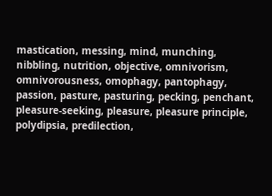mastication, messing, mind, munching, nibbling, nutrition, objective, omnivorism, omnivorousness, omophagy, pantophagy, passion, pasture, pasturing, pecking, penchant, pleasure-seeking, pleasure, pleasure principle, polydipsia, predilection,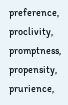preference, proclivity, promptness, propensity, prurience,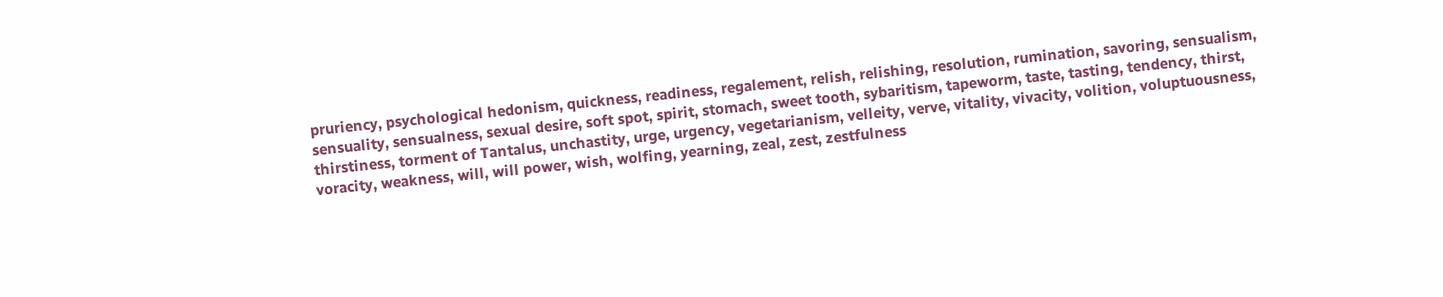pruriency, psychological hedonism, quickness, readiness, regalement, relish, relishing, resolution, rumination, savoring, sensualism, sensuality, sensualness, sexual desire, soft spot, spirit, stomach, sweet tooth, sybaritism, tapeworm, taste, tasting, tendency, thirst, thirstiness, torment of Tantalus, unchastity, urge, urgency, vegetarianism, velleity, verve, vitality, vivacity, volition, voluptuousness, voracity, weakness, will, will power, wish, wolfing, yearning, zeal, zest, zestfulness